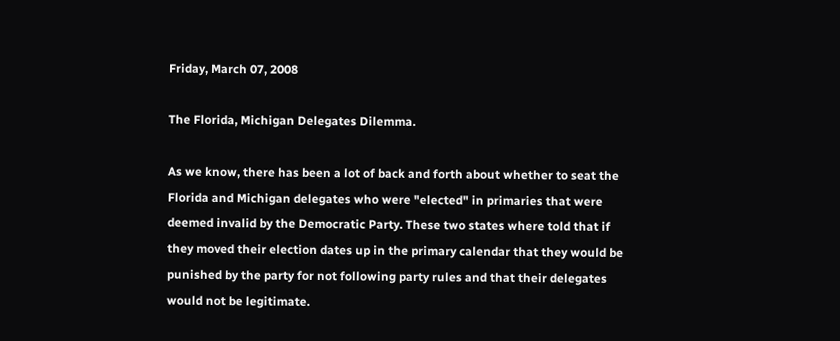Friday, March 07, 2008

The Florida, Michigan Delegates Dilemma.

As we know, there has been a lot of back and forth about whether to seat the Florida and Michigan delegates who were "elected" in primaries that were deemed invalid by the Democratic Party. These two states where told that if they moved their election dates up in the primary calendar that they would be punished by the party for not following party rules and that their delegates would not be legitimate.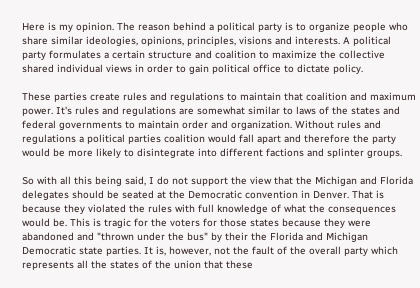Here is my opinion. The reason behind a political party is to organize people who share similar ideologies, opinions, principles, visions and interests. A political party formulates a certain structure and coalition to maximize the collective shared individual views in order to gain political office to dictate policy.

These parties create rules and regulations to maintain that coalition and maximum power. It's rules and regulations are somewhat similar to laws of the states and federal governments to maintain order and organization. Without rules and regulations a political parties coalition would fall apart and therefore the party would be more likely to disintegrate into different factions and splinter groups.

So with all this being said, I do not support the view that the Michigan and Florida delegates should be seated at the Democratic convention in Denver. That is because they violated the rules with full knowledge of what the consequences would be. This is tragic for the voters for those states because they were abandoned and "thrown under the bus" by their the Florida and Michigan Democratic state parties. It is, however, not the fault of the overall party which represents all the states of the union that these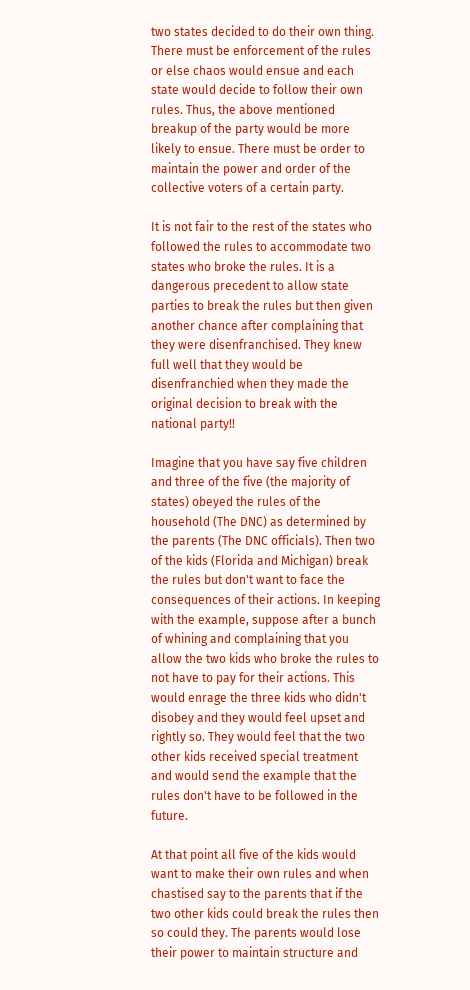two states decided to do their own thing. There must be enforcement of the rules or else chaos would ensue and each state would decide to follow their own rules. Thus, the above mentioned breakup of the party would be more likely to ensue. There must be order to maintain the power and order of the collective voters of a certain party.

It is not fair to the rest of the states who followed the rules to accommodate two states who broke the rules. It is a dangerous precedent to allow state parties to break the rules but then given another chance after complaining that they were disenfranchised. They knew full well that they would be disenfranchied when they made the original decision to break with the national party!!

Imagine that you have say five children and three of the five (the majority of states) obeyed the rules of the household (The DNC) as determined by the parents (The DNC officials). Then two of the kids (Florida and Michigan) break the rules but don't want to face the consequences of their actions. In keeping with the example, suppose after a bunch of whining and complaining that you allow the two kids who broke the rules to not have to pay for their actions. This would enrage the three kids who didn't disobey and they would feel upset and rightly so. They would feel that the two other kids received special treatment and would send the example that the rules don't have to be followed in the future.

At that point all five of the kids would want to make their own rules and when chastised say to the parents that if the two other kids could break the rules then so could they. The parents would lose their power to maintain structure and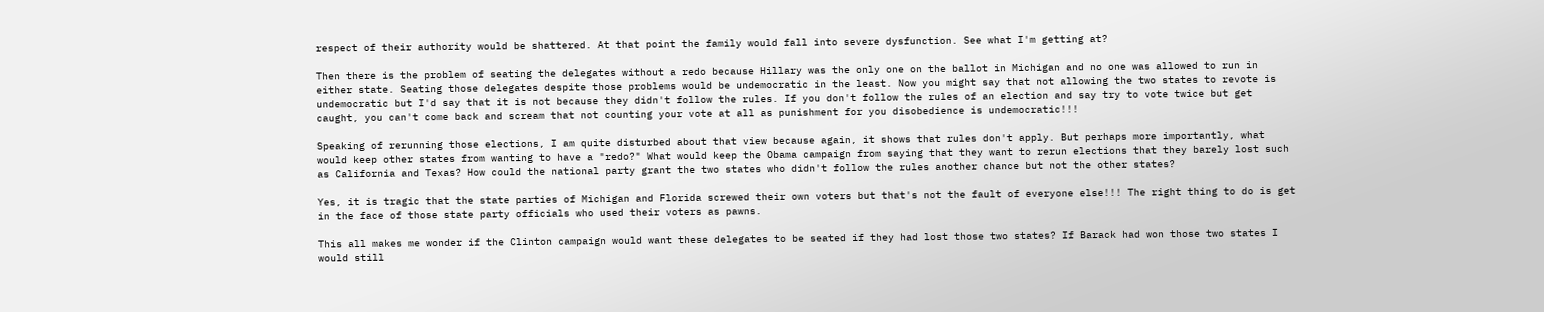respect of their authority would be shattered. At that point the family would fall into severe dysfunction. See what I'm getting at?

Then there is the problem of seating the delegates without a redo because Hillary was the only one on the ballot in Michigan and no one was allowed to run in either state. Seating those delegates despite those problems would be undemocratic in the least. Now you might say that not allowing the two states to revote is undemocratic but I'd say that it is not because they didn't follow the rules. If you don't follow the rules of an election and say try to vote twice but get caught, you can't come back and scream that not counting your vote at all as punishment for you disobedience is undemocratic!!!

Speaking of rerunning those elections, I am quite disturbed about that view because again, it shows that rules don't apply. But perhaps more importantly, what would keep other states from wanting to have a "redo?" What would keep the Obama campaign from saying that they want to rerun elections that they barely lost such as California and Texas? How could the national party grant the two states who didn't follow the rules another chance but not the other states?

Yes, it is tragic that the state parties of Michigan and Florida screwed their own voters but that's not the fault of everyone else!!! The right thing to do is get in the face of those state party officials who used their voters as pawns.

This all makes me wonder if the Clinton campaign would want these delegates to be seated if they had lost those two states? If Barack had won those two states I would still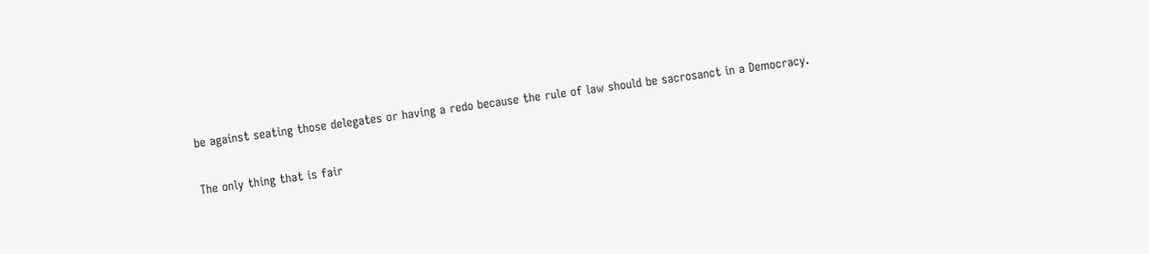be against seating those delegates or having a redo because the rule of law should be sacrosanct in a Democracy.

The only thing that is fair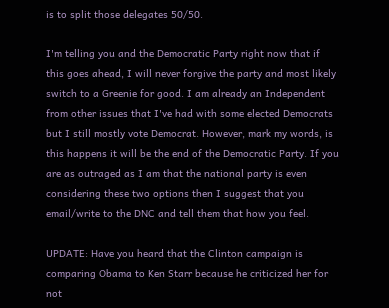is to split those delegates 50/50.

I'm telling you and the Democratic Party right now that if this goes ahead, I will never forgive the party and most likely switch to a Greenie for good. I am already an Independent from other issues that I've had with some elected Democrats but I still mostly vote Democrat. However, mark my words, is this happens it will be the end of the Democratic Party. If you are as outraged as I am that the national party is even considering these two options then I suggest that you email/write to the DNC and tell them that how you feel.

UPDATE: Have you heard that the Clinton campaign is comparing Obama to Ken Starr because he criticized her for not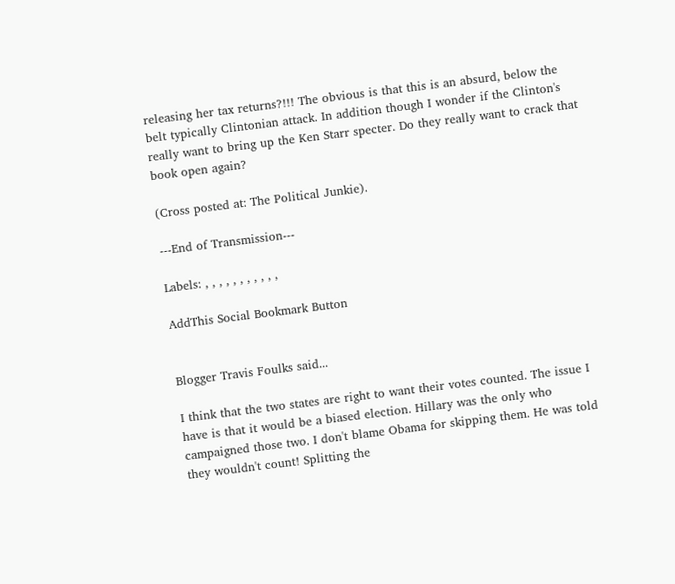releasing her tax returns?!!! The obvious is that this is an absurd, below the belt typically Clintonian attack. In addition though I wonder if the Clinton's really want to bring up the Ken Starr specter. Do they really want to crack that book open again?

(Cross posted at: The Political Junkie).

---End of Transmission---

Labels: , , , , , , , , , , ,

AddThis Social Bookmark Button


Blogger Travis Foulks said...

I think that the two states are right to want their votes counted. The issue I have is that it would be a biased election. Hillary was the only who campaigned those two. I don't blame Obama for skipping them. He was told they wouldn't count! Splitting the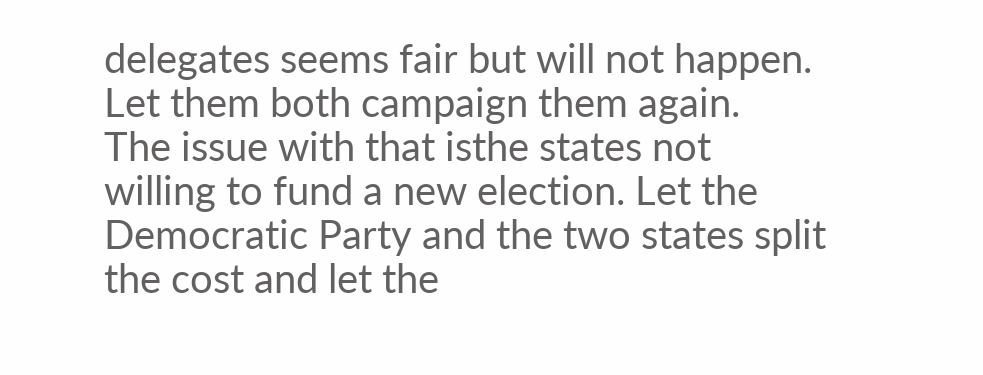delegates seems fair but will not happen. Let them both campaign them again.
The issue with that isthe states not willing to fund a new election. Let the Democratic Party and the two states split the cost and let the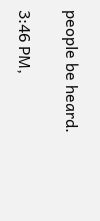people be heard.

3:46 PM,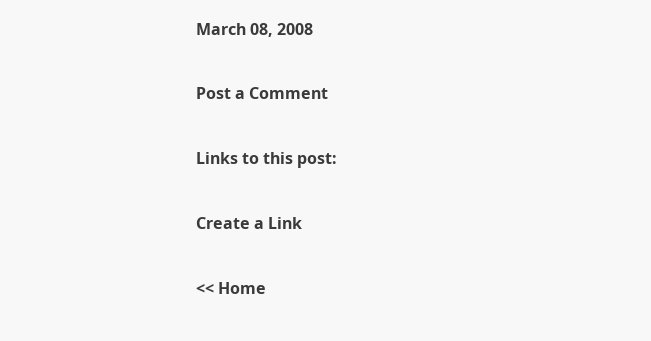March 08, 2008

Post a Comment

Links to this post:

Create a Link

<< Home